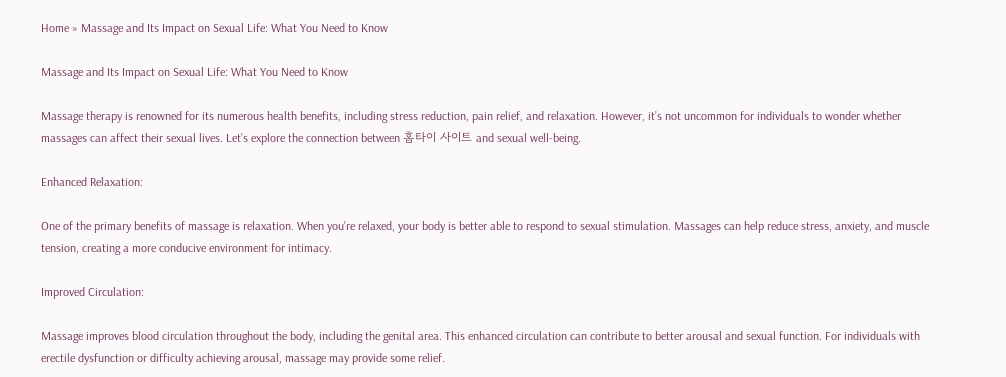Home » Massage and Its Impact on Sexual Life: What You Need to Know

Massage and Its Impact on Sexual Life: What You Need to Know

Massage therapy is renowned for its numerous health benefits, including stress reduction, pain relief, and relaxation. However, it’s not uncommon for individuals to wonder whether massages can affect their sexual lives. Let’s explore the connection between 홈타이 사이트 and sexual well-being.

Enhanced Relaxation:

One of the primary benefits of massage is relaxation. When you’re relaxed, your body is better able to respond to sexual stimulation. Massages can help reduce stress, anxiety, and muscle tension, creating a more conducive environment for intimacy.

Improved Circulation:

Massage improves blood circulation throughout the body, including the genital area. This enhanced circulation can contribute to better arousal and sexual function. For individuals with erectile dysfunction or difficulty achieving arousal, massage may provide some relief.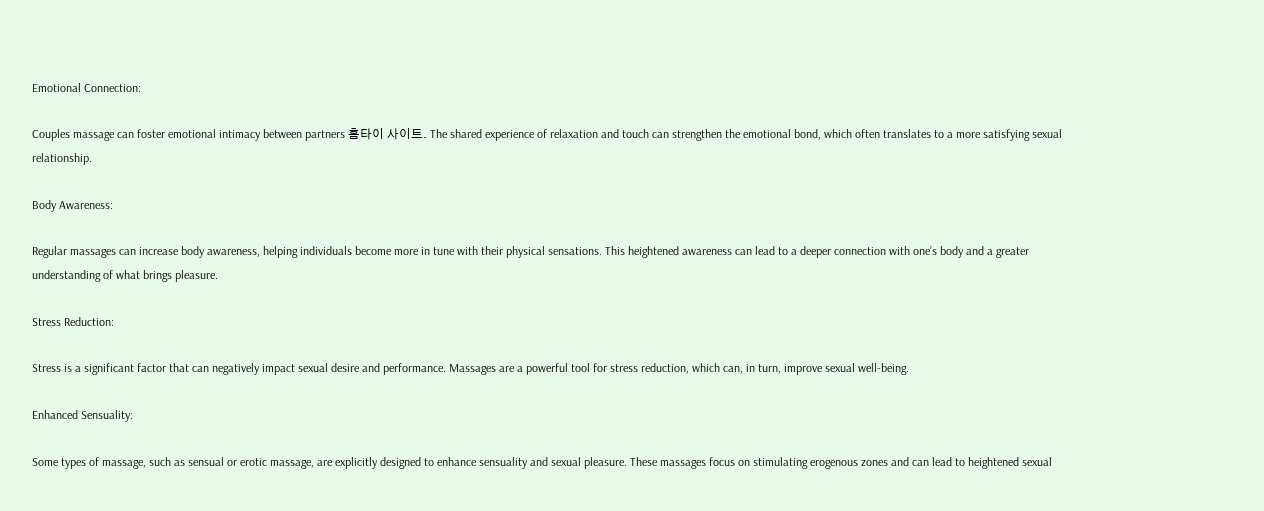Emotional Connection:

Couples massage can foster emotional intimacy between partners 홈타이 사이트. The shared experience of relaxation and touch can strengthen the emotional bond, which often translates to a more satisfying sexual relationship.

Body Awareness:

Regular massages can increase body awareness, helping individuals become more in tune with their physical sensations. This heightened awareness can lead to a deeper connection with one’s body and a greater understanding of what brings pleasure.

Stress Reduction:

Stress is a significant factor that can negatively impact sexual desire and performance. Massages are a powerful tool for stress reduction, which can, in turn, improve sexual well-being.

Enhanced Sensuality:

Some types of massage, such as sensual or erotic massage, are explicitly designed to enhance sensuality and sexual pleasure. These massages focus on stimulating erogenous zones and can lead to heightened sexual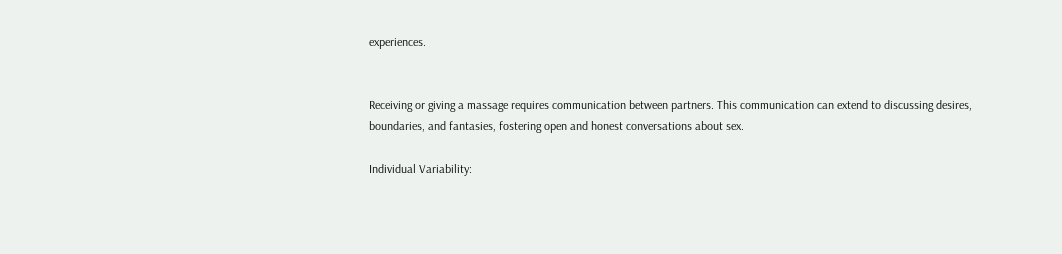experiences.


Receiving or giving a massage requires communication between partners. This communication can extend to discussing desires, boundaries, and fantasies, fostering open and honest conversations about sex.

Individual Variability: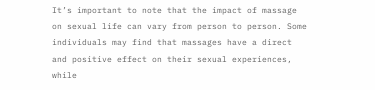It’s important to note that the impact of massage on sexual life can vary from person to person. Some individuals may find that massages have a direct and positive effect on their sexual experiences, while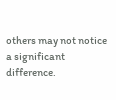others may not notice a significant difference.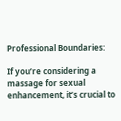Professional Boundaries:

If you’re considering a massage for sexual enhancement, it’s crucial to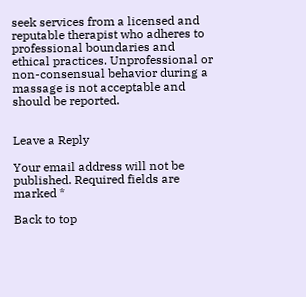seek services from a licensed and reputable therapist who adheres to professional boundaries and ethical practices. Unprofessional or non-consensual behavior during a massage is not acceptable and should be reported.


Leave a Reply

Your email address will not be published. Required fields are marked *

Back to top